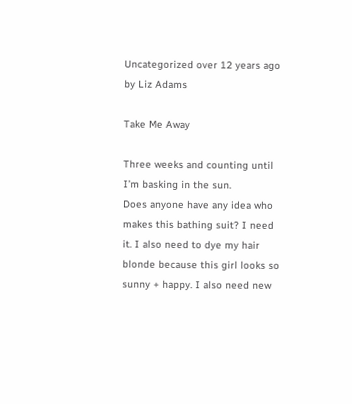Uncategorized over 12 years ago by Liz Adams

Take Me Away

Three weeks and counting until I’m basking in the sun.
Does anyone have any idea who makes this bathing suit? I need it. I also need to dye my hair blonde because this girl looks so sunny + happy. I also need new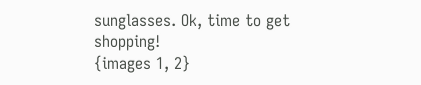sunglasses. Ok, time to get shopping!
{images 1, 2}